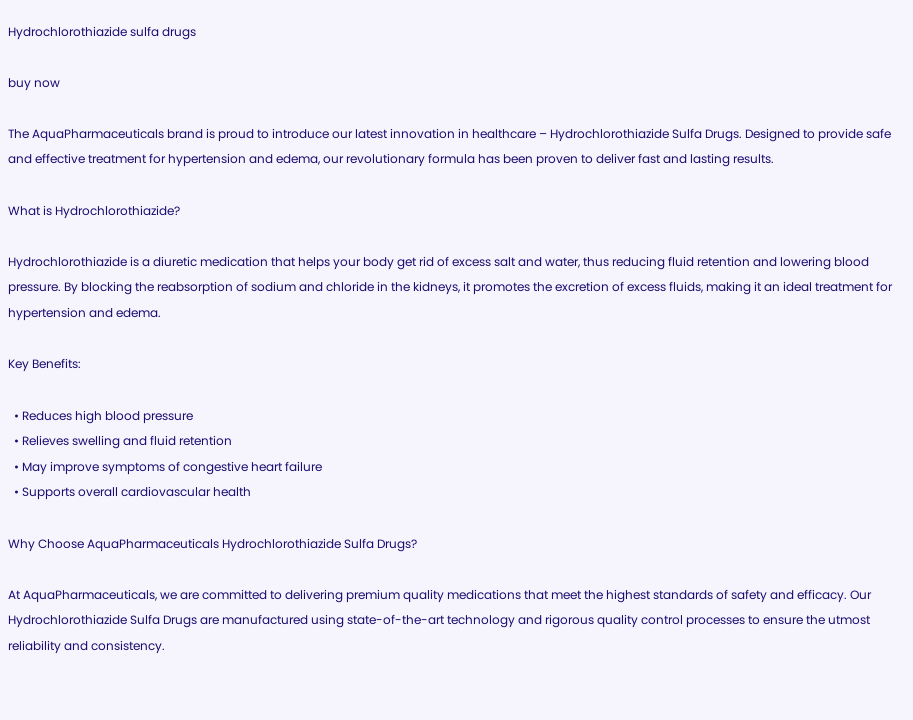Hydrochlorothiazide sulfa drugs

buy now

The AquaPharmaceuticals brand is proud to introduce our latest innovation in healthcare – Hydrochlorothiazide Sulfa Drugs. Designed to provide safe and effective treatment for hypertension and edema, our revolutionary formula has been proven to deliver fast and lasting results.

What is Hydrochlorothiazide?

Hydrochlorothiazide is a diuretic medication that helps your body get rid of excess salt and water, thus reducing fluid retention and lowering blood pressure. By blocking the reabsorption of sodium and chloride in the kidneys, it promotes the excretion of excess fluids, making it an ideal treatment for hypertension and edema.

Key Benefits:

  • Reduces high blood pressure
  • Relieves swelling and fluid retention
  • May improve symptoms of congestive heart failure
  • Supports overall cardiovascular health

Why Choose AquaPharmaceuticals Hydrochlorothiazide Sulfa Drugs?

At AquaPharmaceuticals, we are committed to delivering premium quality medications that meet the highest standards of safety and efficacy. Our Hydrochlorothiazide Sulfa Drugs are manufactured using state-of-the-art technology and rigorous quality control processes to ensure the utmost reliability and consistency.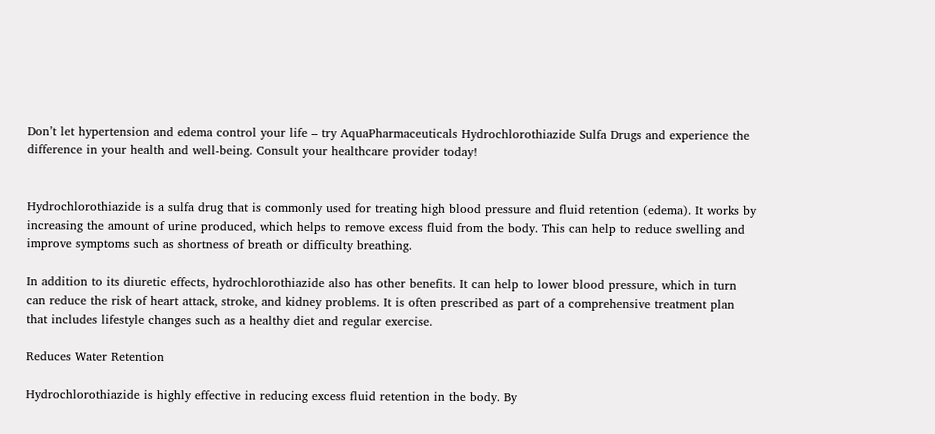Don’t let hypertension and edema control your life – try AquaPharmaceuticals Hydrochlorothiazide Sulfa Drugs and experience the difference in your health and well-being. Consult your healthcare provider today!


Hydrochlorothiazide is a sulfa drug that is commonly used for treating high blood pressure and fluid retention (edema). It works by increasing the amount of urine produced, which helps to remove excess fluid from the body. This can help to reduce swelling and improve symptoms such as shortness of breath or difficulty breathing.

In addition to its diuretic effects, hydrochlorothiazide also has other benefits. It can help to lower blood pressure, which in turn can reduce the risk of heart attack, stroke, and kidney problems. It is often prescribed as part of a comprehensive treatment plan that includes lifestyle changes such as a healthy diet and regular exercise.

Reduces Water Retention

Hydrochlorothiazide is highly effective in reducing excess fluid retention in the body. By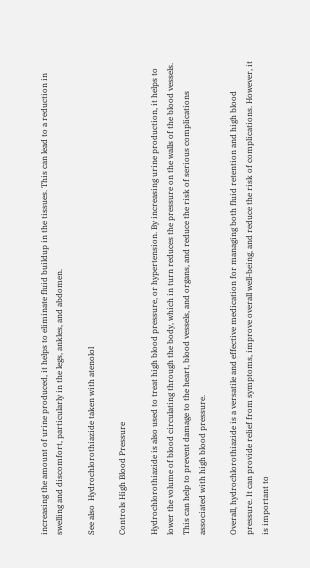increasing the amount of urine produced, it helps to eliminate fluid buildup in the tissues. This can lead to a reduction in swelling and discomfort, particularly in the legs, ankles, and abdomen.

See also  Hydrochlorothiazide taken with atenolol

Controls High Blood Pressure

Hydrochlorothiazide is also used to treat high blood pressure, or hypertension. By increasing urine production, it helps to lower the volume of blood circulating through the body, which in turn reduces the pressure on the walls of the blood vessels. This can help to prevent damage to the heart, blood vessels, and organs, and reduce the risk of serious complications associated with high blood pressure.

Overall, hydrochlorothiazide is a versatile and effective medication for managing both fluid retention and high blood pressure. It can provide relief from symptoms, improve overall well-being, and reduce the risk of complications. However, it is important to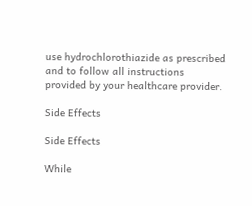use hydrochlorothiazide as prescribed and to follow all instructions provided by your healthcare provider.

Side Effects

Side Effects

While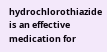hydrochlorothiazide is an effective medication for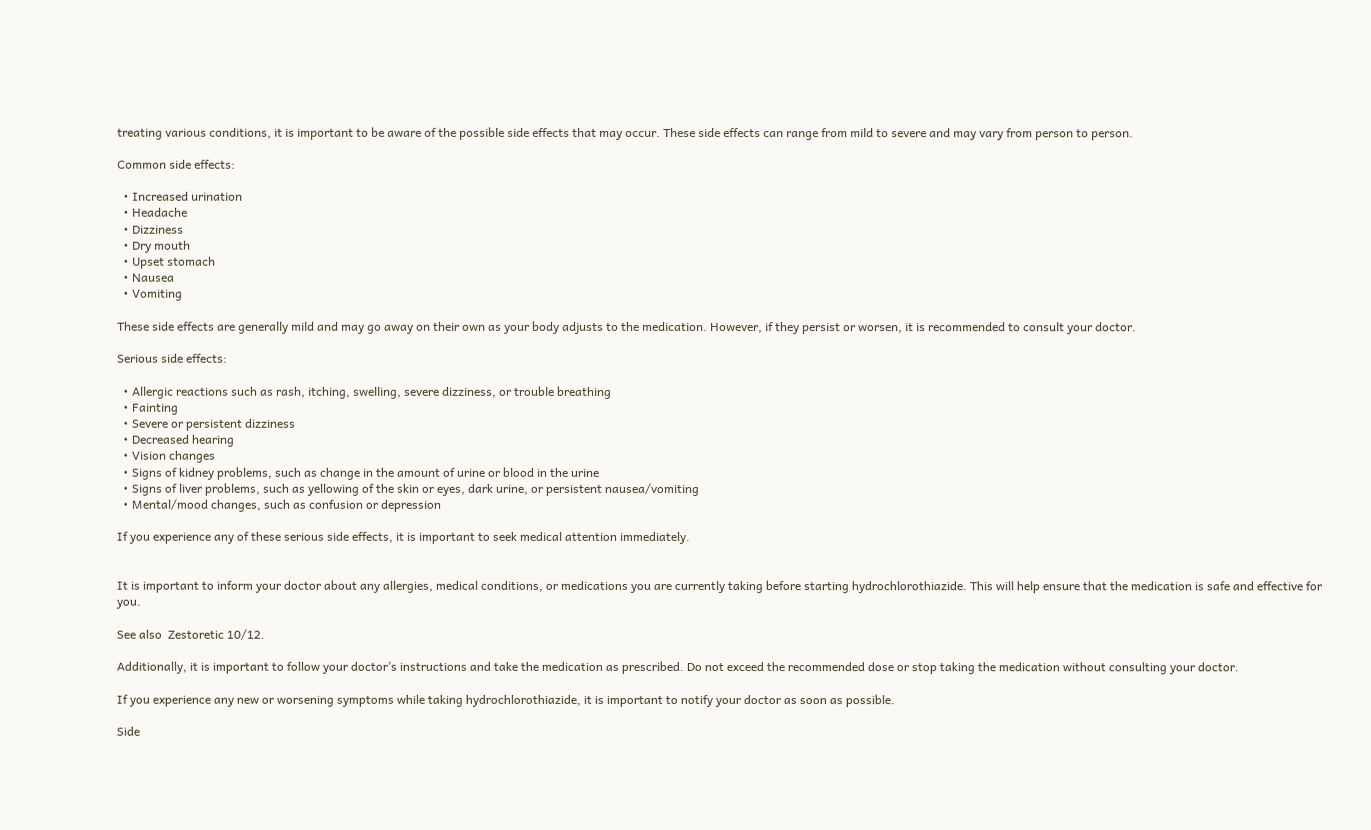treating various conditions, it is important to be aware of the possible side effects that may occur. These side effects can range from mild to severe and may vary from person to person.

Common side effects:

  • Increased urination
  • Headache
  • Dizziness
  • Dry mouth
  • Upset stomach
  • Nausea
  • Vomiting

These side effects are generally mild and may go away on their own as your body adjusts to the medication. However, if they persist or worsen, it is recommended to consult your doctor.

Serious side effects:

  • Allergic reactions such as rash, itching, swelling, severe dizziness, or trouble breathing
  • Fainting
  • Severe or persistent dizziness
  • Decreased hearing
  • Vision changes
  • Signs of kidney problems, such as change in the amount of urine or blood in the urine
  • Signs of liver problems, such as yellowing of the skin or eyes, dark urine, or persistent nausea/vomiting
  • Mental/mood changes, such as confusion or depression

If you experience any of these serious side effects, it is important to seek medical attention immediately.


It is important to inform your doctor about any allergies, medical conditions, or medications you are currently taking before starting hydrochlorothiazide. This will help ensure that the medication is safe and effective for you.

See also  Zestoretic 10/12.

Additionally, it is important to follow your doctor’s instructions and take the medication as prescribed. Do not exceed the recommended dose or stop taking the medication without consulting your doctor.

If you experience any new or worsening symptoms while taking hydrochlorothiazide, it is important to notify your doctor as soon as possible.

Side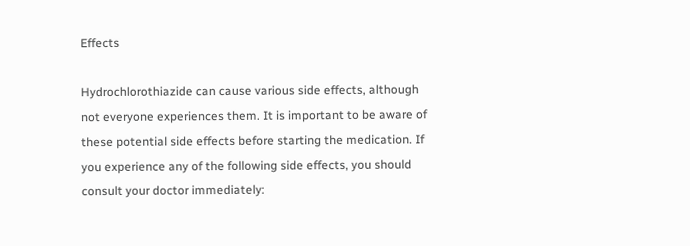Effects

Hydrochlorothiazide can cause various side effects, although not everyone experiences them. It is important to be aware of these potential side effects before starting the medication. If you experience any of the following side effects, you should consult your doctor immediately: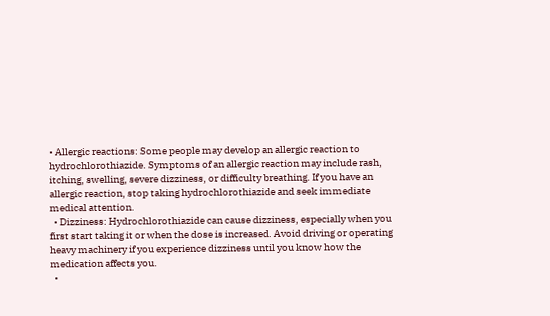• Allergic reactions: Some people may develop an allergic reaction to hydrochlorothiazide. Symptoms of an allergic reaction may include rash, itching, swelling, severe dizziness, or difficulty breathing. If you have an allergic reaction, stop taking hydrochlorothiazide and seek immediate medical attention.
  • Dizziness: Hydrochlorothiazide can cause dizziness, especially when you first start taking it or when the dose is increased. Avoid driving or operating heavy machinery if you experience dizziness until you know how the medication affects you.
  •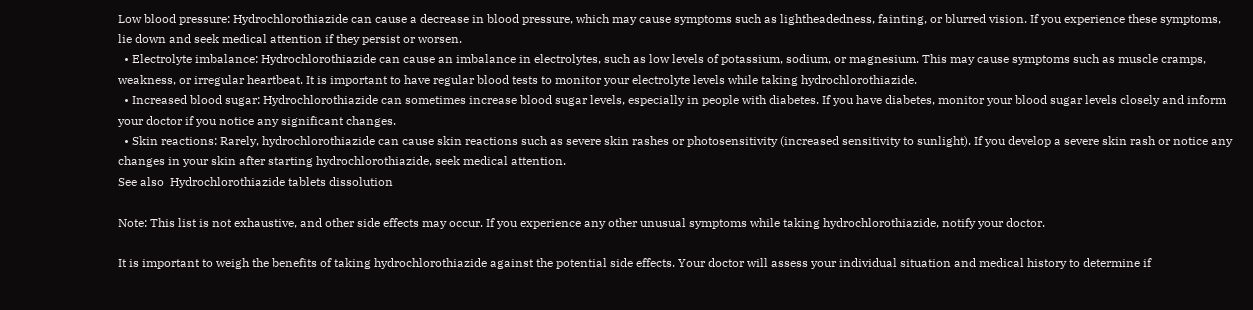Low blood pressure: Hydrochlorothiazide can cause a decrease in blood pressure, which may cause symptoms such as lightheadedness, fainting, or blurred vision. If you experience these symptoms, lie down and seek medical attention if they persist or worsen.
  • Electrolyte imbalance: Hydrochlorothiazide can cause an imbalance in electrolytes, such as low levels of potassium, sodium, or magnesium. This may cause symptoms such as muscle cramps, weakness, or irregular heartbeat. It is important to have regular blood tests to monitor your electrolyte levels while taking hydrochlorothiazide.
  • Increased blood sugar: Hydrochlorothiazide can sometimes increase blood sugar levels, especially in people with diabetes. If you have diabetes, monitor your blood sugar levels closely and inform your doctor if you notice any significant changes.
  • Skin reactions: Rarely, hydrochlorothiazide can cause skin reactions such as severe skin rashes or photosensitivity (increased sensitivity to sunlight). If you develop a severe skin rash or notice any changes in your skin after starting hydrochlorothiazide, seek medical attention.
See also  Hydrochlorothiazide tablets dissolution

Note: This list is not exhaustive, and other side effects may occur. If you experience any other unusual symptoms while taking hydrochlorothiazide, notify your doctor.

It is important to weigh the benefits of taking hydrochlorothiazide against the potential side effects. Your doctor will assess your individual situation and medical history to determine if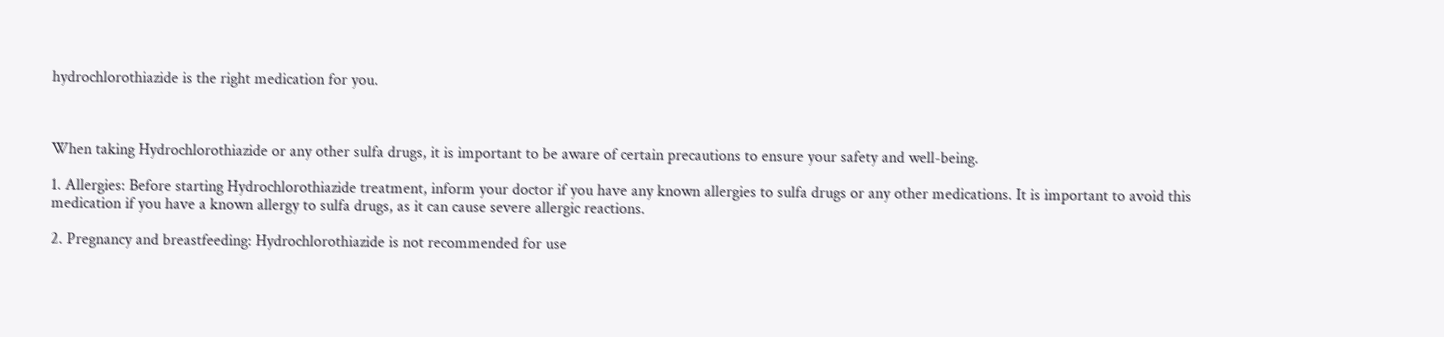hydrochlorothiazide is the right medication for you.



When taking Hydrochlorothiazide or any other sulfa drugs, it is important to be aware of certain precautions to ensure your safety and well-being.

1. Allergies: Before starting Hydrochlorothiazide treatment, inform your doctor if you have any known allergies to sulfa drugs or any other medications. It is important to avoid this medication if you have a known allergy to sulfa drugs, as it can cause severe allergic reactions.

2. Pregnancy and breastfeeding: Hydrochlorothiazide is not recommended for use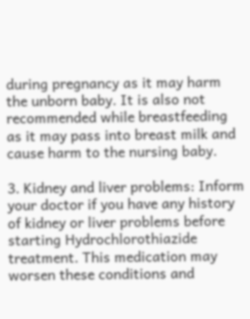during pregnancy as it may harm the unborn baby. It is also not recommended while breastfeeding as it may pass into breast milk and cause harm to the nursing baby.

3. Kidney and liver problems: Inform your doctor if you have any history of kidney or liver problems before starting Hydrochlorothiazide treatment. This medication may worsen these conditions and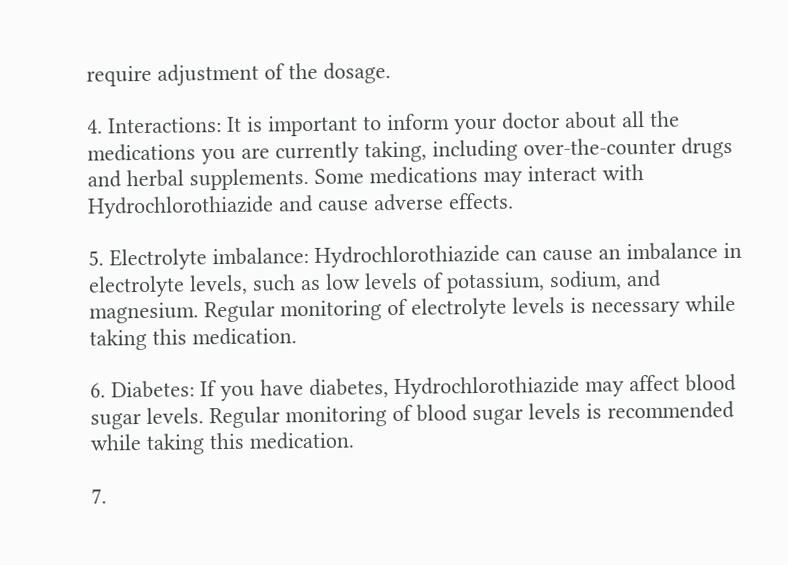require adjustment of the dosage.

4. Interactions: It is important to inform your doctor about all the medications you are currently taking, including over-the-counter drugs and herbal supplements. Some medications may interact with Hydrochlorothiazide and cause adverse effects.

5. Electrolyte imbalance: Hydrochlorothiazide can cause an imbalance in electrolyte levels, such as low levels of potassium, sodium, and magnesium. Regular monitoring of electrolyte levels is necessary while taking this medication.

6. Diabetes: If you have diabetes, Hydrochlorothiazide may affect blood sugar levels. Regular monitoring of blood sugar levels is recommended while taking this medication.

7.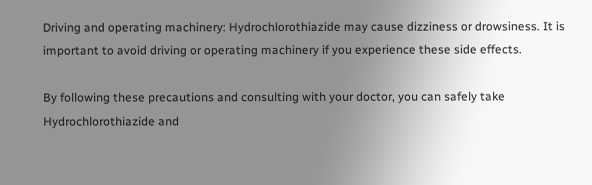Driving and operating machinery: Hydrochlorothiazide may cause dizziness or drowsiness. It is important to avoid driving or operating machinery if you experience these side effects.

By following these precautions and consulting with your doctor, you can safely take Hydrochlorothiazide and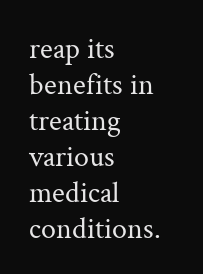reap its benefits in treating various medical conditions.